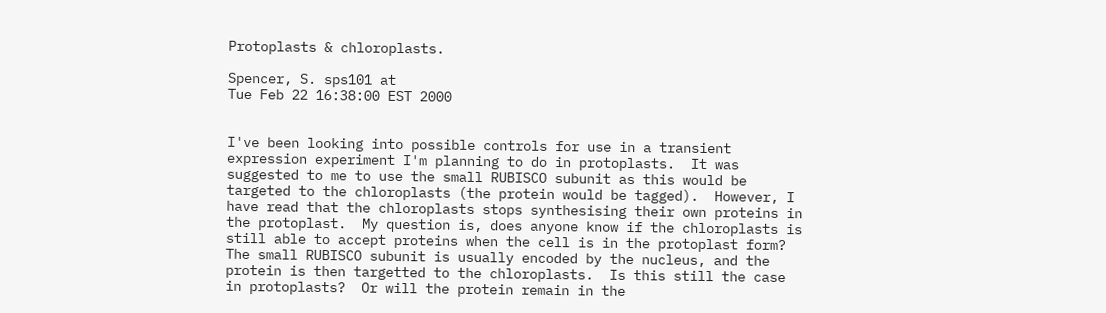Protoplasts & chloroplasts.

Spencer, S. sps101 at
Tue Feb 22 16:38:00 EST 2000


I've been looking into possible controls for use in a transient
expression experiment I'm planning to do in protoplasts.  It was
suggested to me to use the small RUBISCO subunit as this would be
targeted to the chloroplasts (the protein would be tagged).  However, I
have read that the chloroplasts stops synthesising their own proteins in
the protoplast.  My question is, does anyone know if the chloroplasts is
still able to accept proteins when the cell is in the protoplast form?
The small RUBISCO subunit is usually encoded by the nucleus, and the
protein is then targetted to the chloroplasts.  Is this still the case
in protoplasts?  Or will the protein remain in the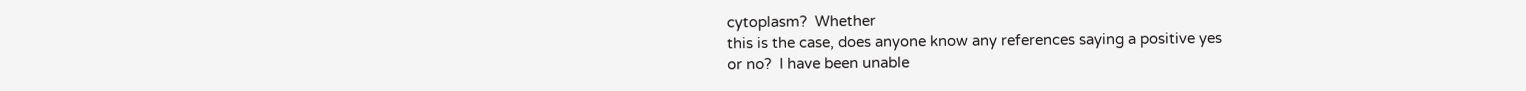cytoplasm?  Whether
this is the case, does anyone know any references saying a positive yes
or no?  I have been unable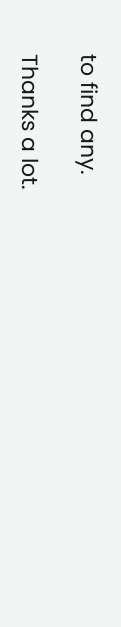to find any.

Thanks a lot.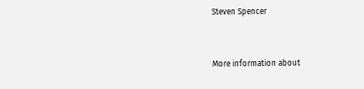Steven Spencer


More information about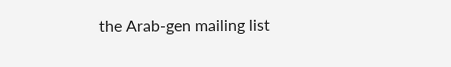the Arab-gen mailing list